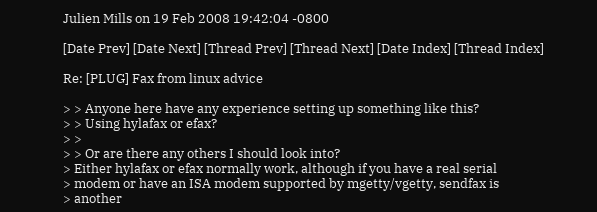Julien Mills on 19 Feb 2008 19:42:04 -0800

[Date Prev] [Date Next] [Thread Prev] [Thread Next] [Date Index] [Thread Index]

Re: [PLUG] Fax from linux advice

> > Anyone here have any experience setting up something like this?
> > Using hylafax or efax?
> >
> > Or are there any others I should look into?
> Either hylafax or efax normally work, although if you have a real serial
> modem or have an ISA modem supported by mgetty/vgetty, sendfax is
> another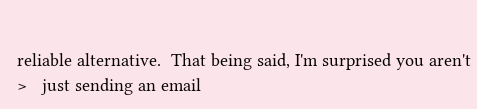reliable alternative.  That being said, I'm surprised you aren't
>   just sending an email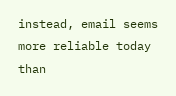instead, email seems more reliable today than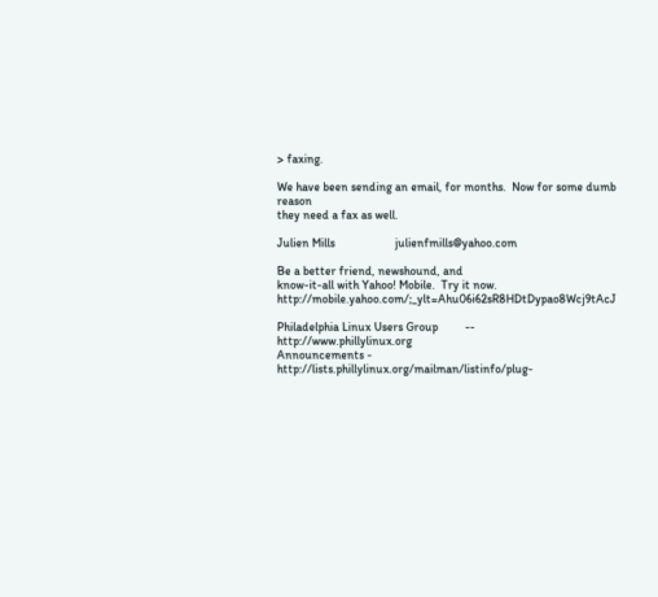> faxing.

We have been sending an email, for months.  Now for some dumb reason
they need a fax as well.

Julien Mills                    julienfmills@yahoo.com

Be a better friend, newshound, and
know-it-all with Yahoo! Mobile.  Try it now.  http://mobile.yahoo.com/;_ylt=Ahu06i62sR8HDtDypao8Wcj9tAcJ

Philadelphia Linux Users Group         --        http://www.phillylinux.org
Announcements - http://lists.phillylinux.org/mailman/listinfo/plug-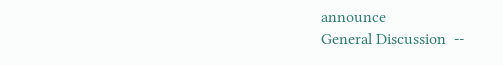announce
General Discussion  --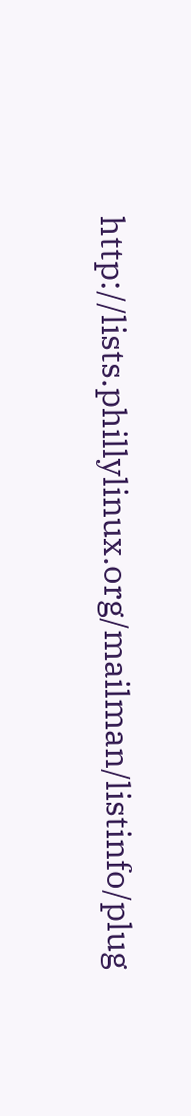http://lists.phillylinux.org/mailman/listinfo/plug